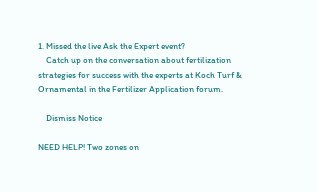1. Missed the live Ask the Expert event?
    Catch up on the conversation about fertilization strategies for success with the experts at Koch Turf & Ornamental in the Fertilizer Application forum.

    Dismiss Notice

NEED HELP! Two zones on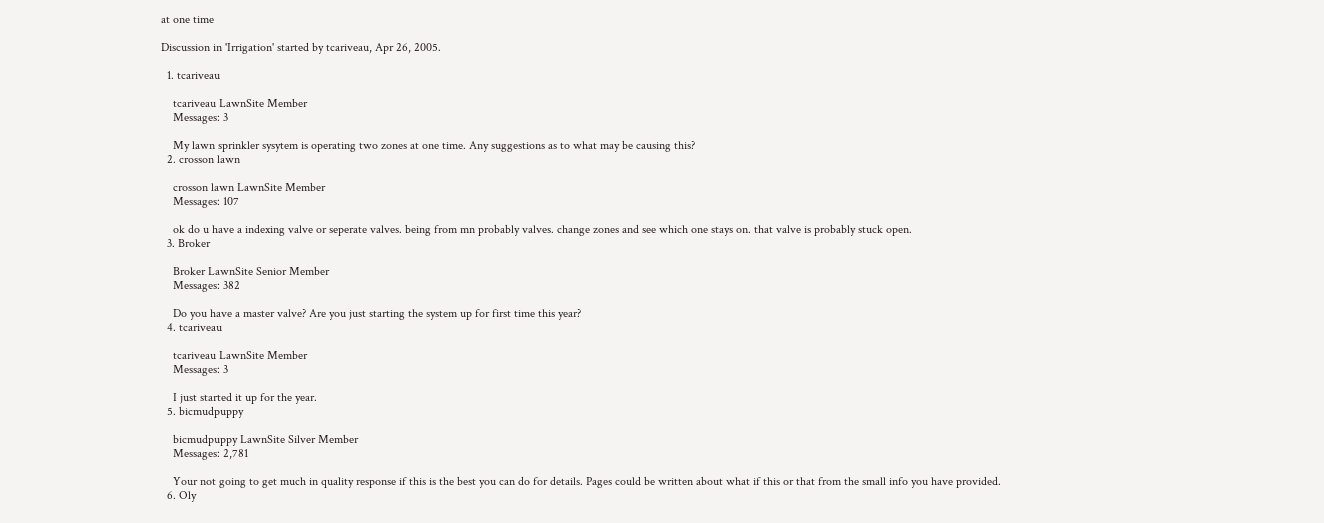at one time

Discussion in 'Irrigation' started by tcariveau, Apr 26, 2005.

  1. tcariveau

    tcariveau LawnSite Member
    Messages: 3

    My lawn sprinkler sysytem is operating two zones at one time. Any suggestions as to what may be causing this?
  2. crosson lawn

    crosson lawn LawnSite Member
    Messages: 107

    ok do u have a indexing valve or seperate valves. being from mn probably valves. change zones and see which one stays on. that valve is probably stuck open.
  3. Broker

    Broker LawnSite Senior Member
    Messages: 382

    Do you have a master valve? Are you just starting the system up for first time this year?
  4. tcariveau

    tcariveau LawnSite Member
    Messages: 3

    I just started it up for the year.
  5. bicmudpuppy

    bicmudpuppy LawnSite Silver Member
    Messages: 2,781

    Your not going to get much in quality response if this is the best you can do for details. Pages could be written about what if this or that from the small info you have provided.
  6. Oly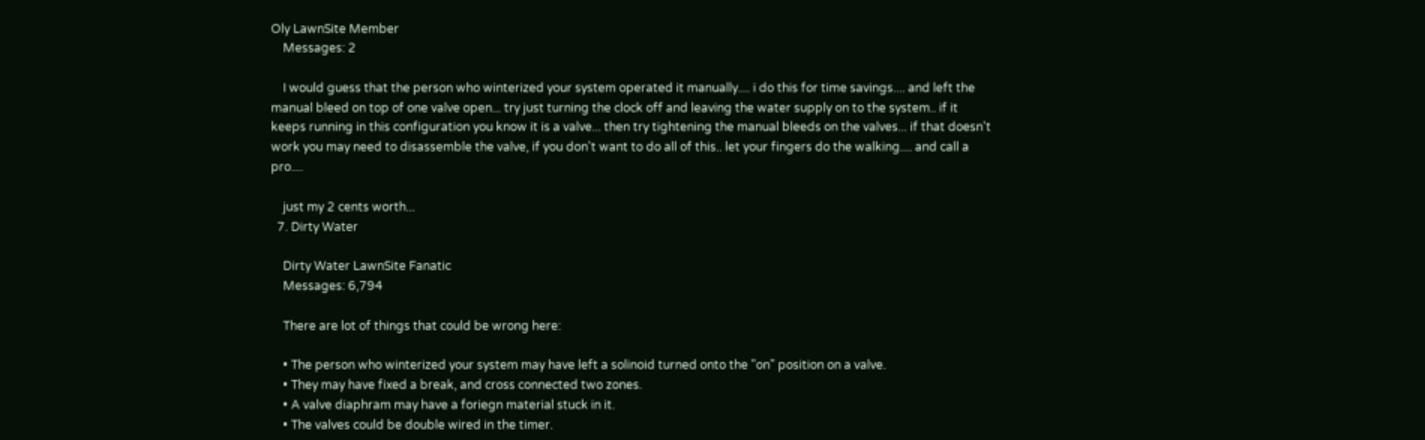Oly LawnSite Member
    Messages: 2

    I would guess that the person who winterized your system operated it manually.... i do this for time savings.... and left the manual bleed on top of one valve open... try just turning the clock off and leaving the water supply on to the system.. if it keeps running in this configuration you know it is a valve... then try tightening the manual bleeds on the valves... if that doesn't work you may need to disassemble the valve, if you don't want to do all of this.. let your fingers do the walking.... and call a pro....

    just my 2 cents worth...
  7. Dirty Water

    Dirty Water LawnSite Fanatic
    Messages: 6,794

    There are lot of things that could be wrong here:

    • The person who winterized your system may have left a solinoid turned onto the "on" position on a valve.
    • They may have fixed a break, and cross connected two zones.
    • A valve diaphram may have a foriegn material stuck in it.
    • The valves could be double wired in the timer.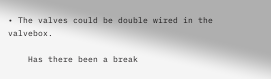• The valves could be double wired in the valvebox.

    Has there been a break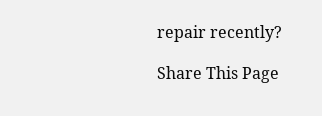repair recently?

Share This Page